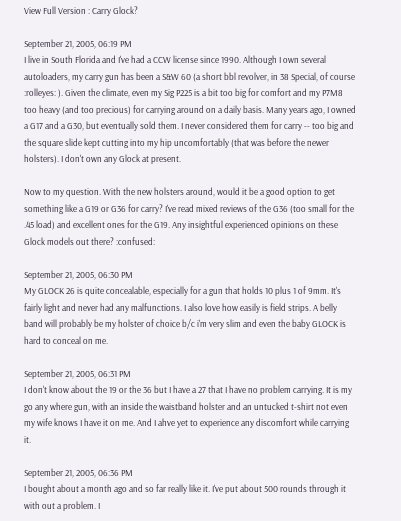View Full Version : Carry Glock?

September 21, 2005, 06:19 PM
I live in South Florida and I've had a CCW license since 1990. Although I own several autoloaders, my carry gun has been a S&W 60 (a short bbl revolver, in 38 Special, of course :rolleyes: ). Given the climate, even my Sig P225 is a bit too big for comfort and my P7M8 too heavy (and too precious) for carrying around on a daily basis. Many years ago, I owned a G17 and a G30, but eventually sold them. I never considered them for carry -- too big and the square slide kept cutting into my hip uncomfortably (that was before the newer holsters). I don't own any Glock at present.

Now to my question. With the new holsters around, would it be a good option to get something like a G19 or G36 for carry? I've read mixed reviews of the G36 (too small for the .45 load) and excellent ones for the G19. Any insightful experienced opinions on these Glock models out there? :confused:

September 21, 2005, 06:30 PM
My GLOCK 26 is quite concealable, especially for a gun that holds 10 plus 1 of 9mm. It's fairly light and never had any malfunctions. I also love how easily is field strips. A belly band will probably be my holster of choice b/c i'm very slim and even the baby GLOCK is hard to conceal on me.

September 21, 2005, 06:31 PM
I don't know about the 19 or the 36 but I have a 27 that I have no problem carrying. It is my go any where gun, with an inside the waistband holster and an untucked t-shirt not even my wife knows I have it on me. And I ahve yet to experience any discomfort while carrying it.

September 21, 2005, 06:36 PM
I bought about a month ago and so far really like it. I've put about 500 rounds through it with out a problem. I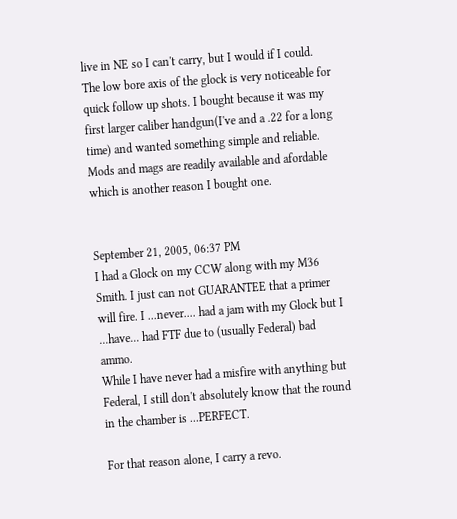live in NE so I can't carry, but I would if I could. The low bore axis of the glock is very noticeable for quick follow up shots. I bought because it was my first larger caliber handgun(I've and a .22 for a long time) and wanted something simple and reliable. Mods and mags are readily available and afordable which is another reason I bought one.


September 21, 2005, 06:37 PM
I had a Glock on my CCW along with my M36 Smith. I just can not GUARANTEE that a primer will fire. I ...never.... had a jam with my Glock but I ...have... had FTF due to (usually Federal) bad ammo.
While I have never had a misfire with anything but Federal, I still don't absolutely know that the round in the chamber is ...PERFECT.

For that reason alone, I carry a revo.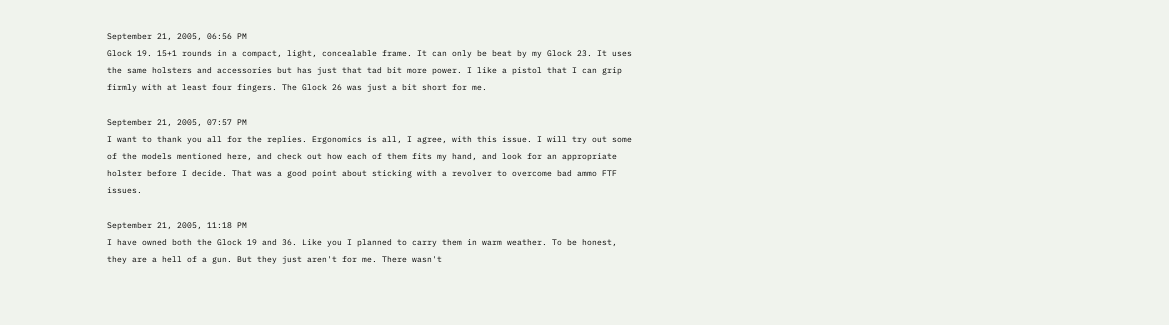September 21, 2005, 06:56 PM
Glock 19. 15+1 rounds in a compact, light, concealable frame. It can only be beat by my Glock 23. It uses the same holsters and accessories but has just that tad bit more power. I like a pistol that I can grip firmly with at least four fingers. The Glock 26 was just a bit short for me.

September 21, 2005, 07:57 PM
I want to thank you all for the replies. Ergonomics is all, I agree, with this issue. I will try out some of the models mentioned here, and check out how each of them fits my hand, and look for an appropriate holster before I decide. That was a good point about sticking with a revolver to overcome bad ammo FTF issues.

September 21, 2005, 11:18 PM
I have owned both the Glock 19 and 36. Like you I planned to carry them in warm weather. To be honest, they are a hell of a gun. But they just aren't for me. There wasn't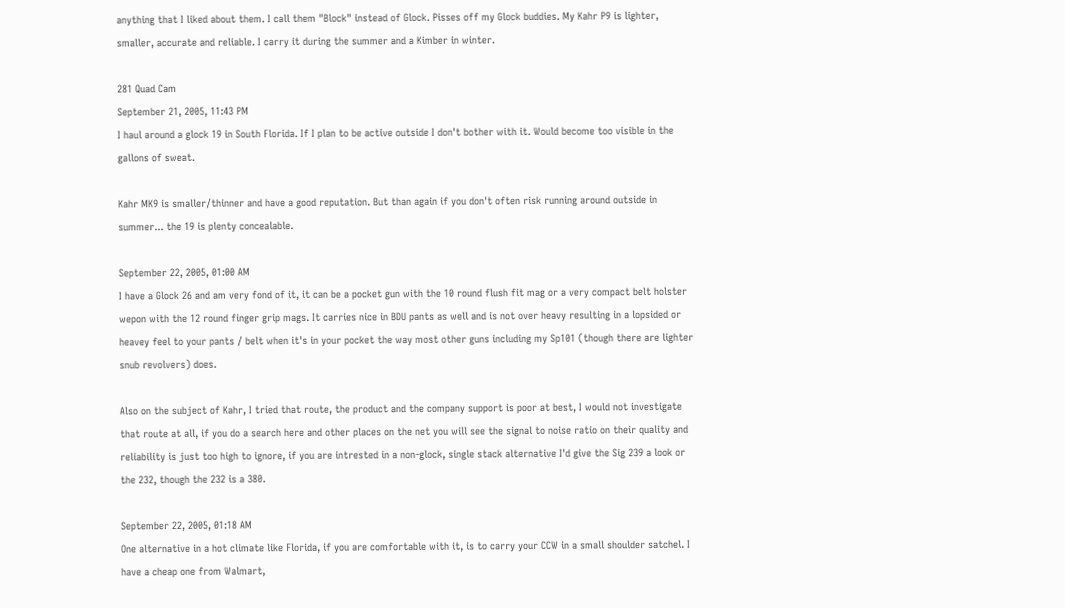anything that I liked about them. I call them "Block" instead of Glock. Pisses off my Glock buddies. My Kahr P9 is lighter, smaller, accurate and reliable. I carry it during the summer and a Kimber in winter.

281 Quad Cam
September 21, 2005, 11:43 PM
I haul around a glock 19 in South Florida. If I plan to be active outside I don't bother with it. Would become too visible in the gallons of sweat.

Kahr MK9 is smaller/thinner and have a good reputation. But than again if you don't often risk running around outside in summer... the 19 is plenty concealable.

September 22, 2005, 01:00 AM
I have a Glock 26 and am very fond of it, it can be a pocket gun with the 10 round flush fit mag or a very compact belt holster wepon with the 12 round finger grip mags. It carries nice in BDU pants as well and is not over heavy resulting in a lopsided or heavey feel to your pants / belt when it's in your pocket the way most other guns including my Sp101 (though there are lighter snub revolvers) does.

Also on the subject of Kahr, I tried that route, the product and the company support is poor at best, I would not investigate that route at all, if you do a search here and other places on the net you will see the signal to noise ratio on their quality and reliability is just too high to ignore, if you are intrested in a non-glock, single stack alternative I'd give the Sig 239 a look or the 232, though the 232 is a 380.

September 22, 2005, 01:18 AM
One alternative in a hot climate like Florida, if you are comfortable with it, is to carry your CCW in a small shoulder satchel. I have a cheap one from Walmart,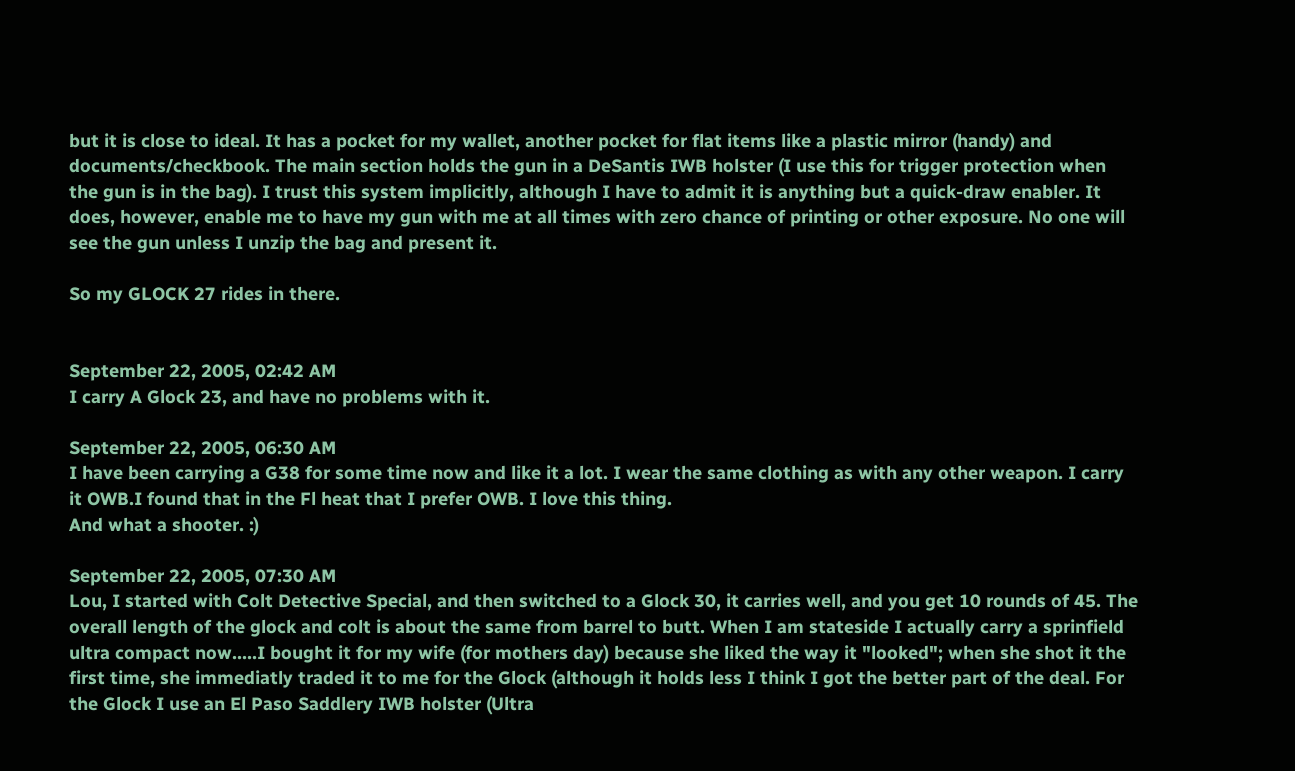but it is close to ideal. It has a pocket for my wallet, another pocket for flat items like a plastic mirror (handy) and documents/checkbook. The main section holds the gun in a DeSantis IWB holster (I use this for trigger protection when the gun is in the bag). I trust this system implicitly, although I have to admit it is anything but a quick-draw enabler. It does, however, enable me to have my gun with me at all times with zero chance of printing or other exposure. No one will see the gun unless I unzip the bag and present it.

So my GLOCK 27 rides in there.


September 22, 2005, 02:42 AM
I carry A Glock 23, and have no problems with it.

September 22, 2005, 06:30 AM
I have been carrying a G38 for some time now and like it a lot. I wear the same clothing as with any other weapon. I carry it OWB.I found that in the Fl heat that I prefer OWB. I love this thing.
And what a shooter. :)

September 22, 2005, 07:30 AM
Lou, I started with Colt Detective Special, and then switched to a Glock 30, it carries well, and you get 10 rounds of 45. The overall length of the glock and colt is about the same from barrel to butt. When I am stateside I actually carry a sprinfield ultra compact now.....I bought it for my wife (for mothers day) because she liked the way it "looked"; when she shot it the first time, she immediatly traded it to me for the Glock (although it holds less I think I got the better part of the deal. For the Glock I use an El Paso Saddlery IWB holster (Ultra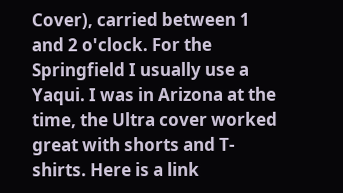Cover), carried between 1 and 2 o'clock. For the Springfield I usually use a Yaqui. I was in Arizona at the time, the Ultra cover worked great with shorts and T-shirts. Here is a link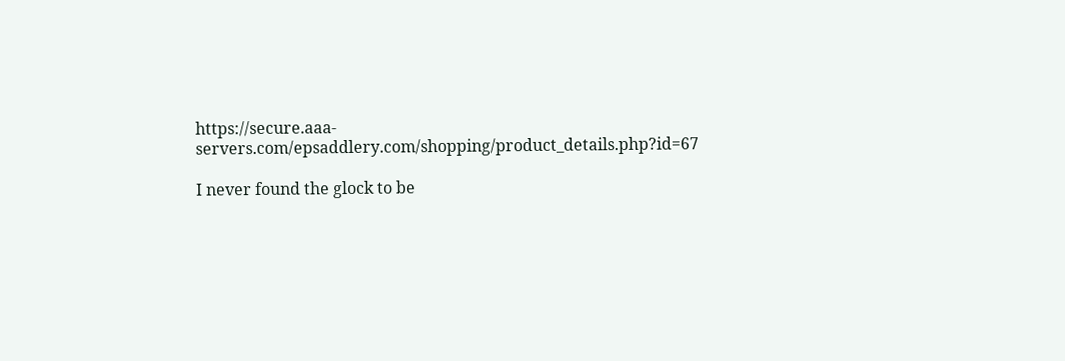https://secure.aaa-servers.com/epsaddlery.com/shopping/product_details.php?id=67

I never found the glock to be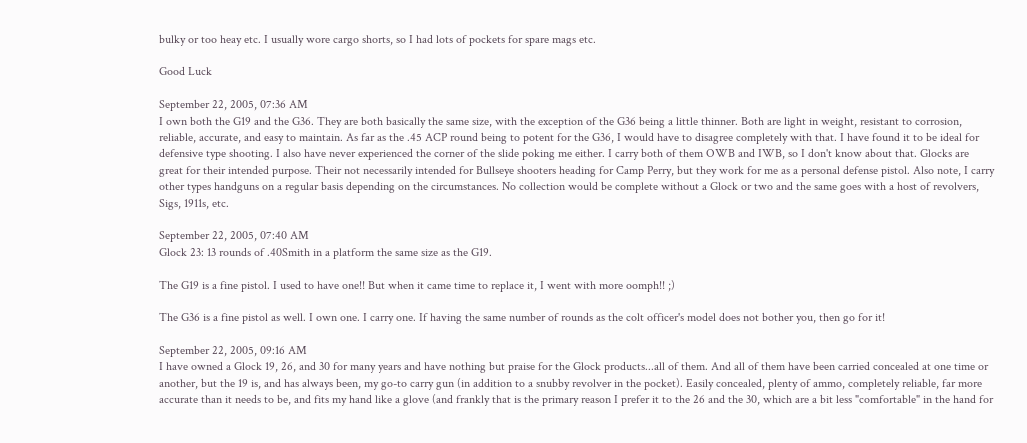bulky or too heay etc. I usually wore cargo shorts, so I had lots of pockets for spare mags etc.

Good Luck

September 22, 2005, 07:36 AM
I own both the G19 and the G36. They are both basically the same size, with the exception of the G36 being a little thinner. Both are light in weight, resistant to corrosion, reliable, accurate, and easy to maintain. As far as the .45 ACP round being to potent for the G36, I would have to disagree completely with that. I have found it to be ideal for defensive type shooting. I also have never experienced the corner of the slide poking me either. I carry both of them OWB and IWB, so I don't know about that. Glocks are great for their intended purpose. Their not necessarily intended for Bullseye shooters heading for Camp Perry, but they work for me as a personal defense pistol. Also note, I carry other types handguns on a regular basis depending on the circumstances. No collection would be complete without a Glock or two and the same goes with a host of revolvers, Sigs, 1911s, etc.

September 22, 2005, 07:40 AM
Glock 23: 13 rounds of .40Smith in a platform the same size as the G19.

The G19 is a fine pistol. I used to have one!! But when it came time to replace it, I went with more oomph!! ;)

The G36 is a fine pistol as well. I own one. I carry one. If having the same number of rounds as the colt officer's model does not bother you, then go for it!

September 22, 2005, 09:16 AM
I have owned a Glock 19, 26, and 30 for many years and have nothing but praise for the Glock products...all of them. And all of them have been carried concealed at one time or another, but the 19 is, and has always been, my go-to carry gun (in addition to a snubby revolver in the pocket). Easily concealed, plenty of ammo, completely reliable, far more accurate than it needs to be, and fits my hand like a glove (and frankly that is the primary reason I prefer it to the 26 and the 30, which are a bit less "comfortable" in the hand for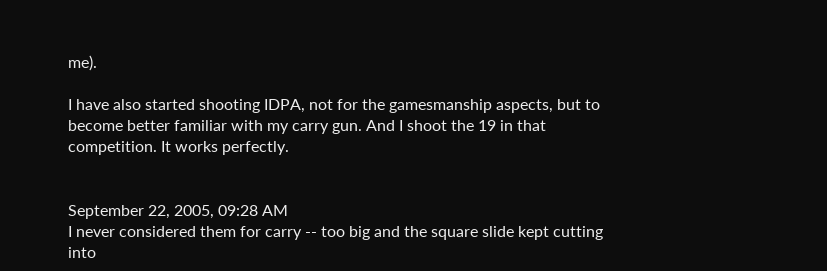me).

I have also started shooting IDPA, not for the gamesmanship aspects, but to become better familiar with my carry gun. And I shoot the 19 in that competition. It works perfectly.


September 22, 2005, 09:28 AM
I never considered them for carry -- too big and the square slide kept cutting into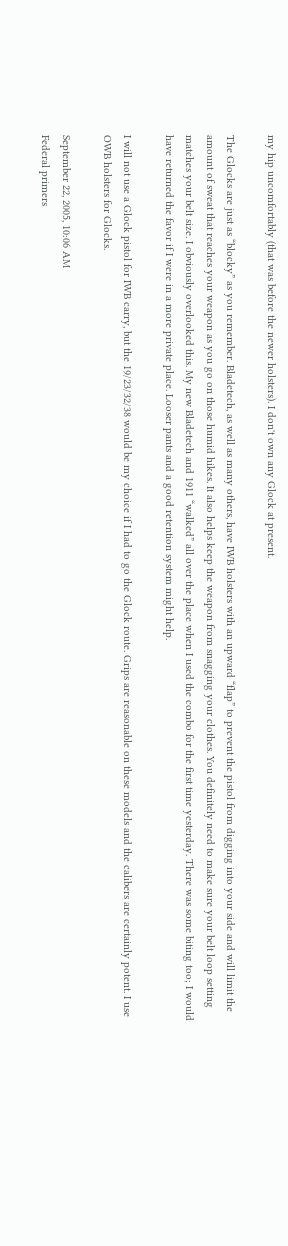my hip uncomfortably (that was before the newer holsters). I don't own any Glock at present.

The Glocks are just as “blocky” as you remember. Bladetech, as well as many others, have IWB holsters with an upward “flap” to prevent the pistol from digging into your side and will limit the amount of sweat that reaches your weapon as you go on those humid hikes. It also helps keep the weapon from snagging your clothes. You definitely need to make sure your belt loop setting matches your belt size. I obviously overlooked this. My new Bladetech and 1911 “walked” all over the place when I used the combo for the first time yesterday. There was some biting too; I would have returned the favor if I were in a more private place. Looser pants and a good retention system might help.

I will not use a Glock pistol for IWB carry, but the 19/23/32/38 would be my choice if I had to go the Glock route. Grips are reasonable on these models and the calibers are certainly potent. I use OWB holsters for Glocks.

September 22, 2005, 10:06 AM
Federal primers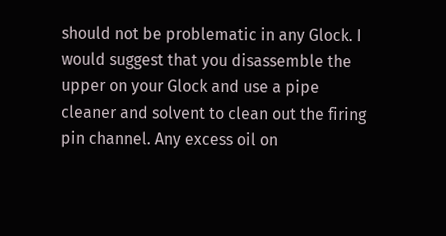should not be problematic in any Glock. I would suggest that you disassemble the upper on your Glock and use a pipe cleaner and solvent to clean out the firing pin channel. Any excess oil on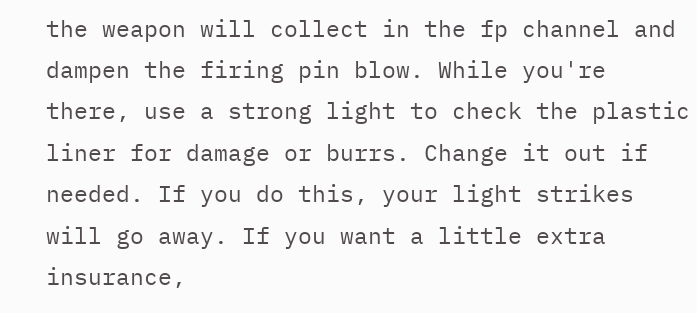the weapon will collect in the fp channel and dampen the firing pin blow. While you're there, use a strong light to check the plastic liner for damage or burrs. Change it out if needed. If you do this, your light strikes will go away. If you want a little extra insurance,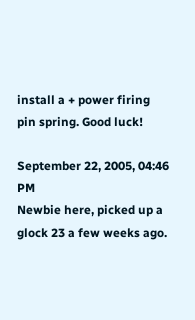install a + power firing pin spring. Good luck!

September 22, 2005, 04:46 PM
Newbie here, picked up a glock 23 a few weeks ago.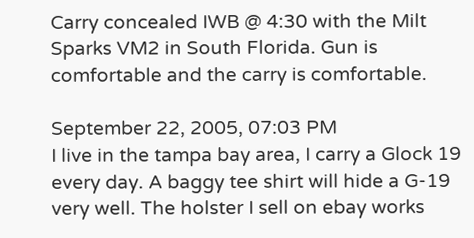Carry concealed IWB @ 4:30 with the Milt Sparks VM2 in South Florida. Gun is comfortable and the carry is comfortable.

September 22, 2005, 07:03 PM
I live in the tampa bay area, I carry a Glock 19 every day. A baggy tee shirt will hide a G-19 very well. The holster I sell on ebay works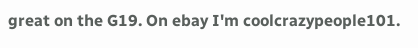great on the G19. On ebay I'm coolcrazypeople101.